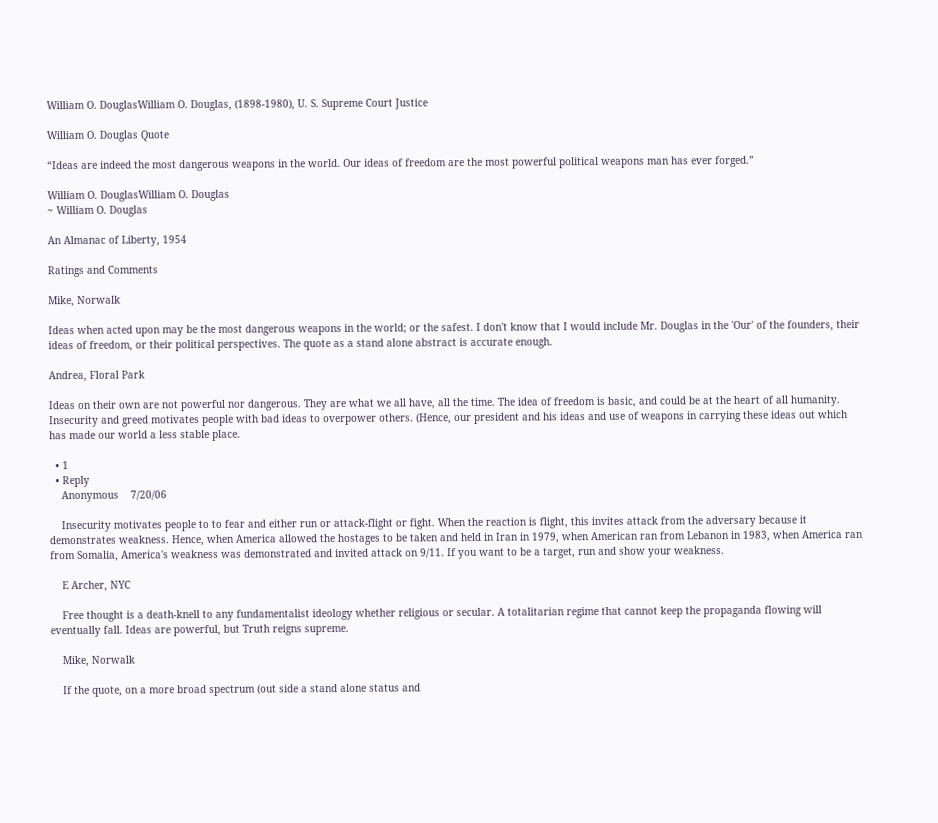William O. DouglasWilliam O. Douglas, (1898-1980), U. S. Supreme Court Justice

William O. Douglas Quote

“Ideas are indeed the most dangerous weapons in the world. Our ideas of freedom are the most powerful political weapons man has ever forged.”

William O. DouglasWilliam O. Douglas
~ William O. Douglas

An Almanac of Liberty, 1954

Ratings and Comments

Mike, Norwalk

Ideas when acted upon may be the most dangerous weapons in the world; or the safest. I don't know that I would include Mr. Douglas in the 'Our' of the founders, their ideas of freedom, or their political perspectives. The quote as a stand alone abstract is accurate enough.

Andrea, Floral Park

Ideas on their own are not powerful nor dangerous. They are what we all have, all the time. The idea of freedom is basic, and could be at the heart of all humanity. Insecurity and greed motivates people with bad ideas to overpower others. (Hence, our president and his ideas and use of weapons in carrying these ideas out which has made our world a less stable place.

  • 1
  • Reply
    Anonymous    7/20/06

    Insecurity motivates people to to fear and either run or attack-flight or fight. When the reaction is flight, this invites attack from the adversary because it demonstrates weakness. Hence, when America allowed the hostages to be taken and held in Iran in 1979, when American ran from Lebanon in 1983, when America ran from Somalia, America's weakness was demonstrated and invited attack on 9/11. If you want to be a target, run and show your weakness.

    E Archer, NYC

    Free thought is a death-knell to any fundamentalist ideology whether religious or secular. A totalitarian regime that cannot keep the propaganda flowing will eventually fall. Ideas are powerful, but Truth reigns supreme.

    Mike, Norwalk

    If the quote, on a more broad spectrum (out side a stand alone status and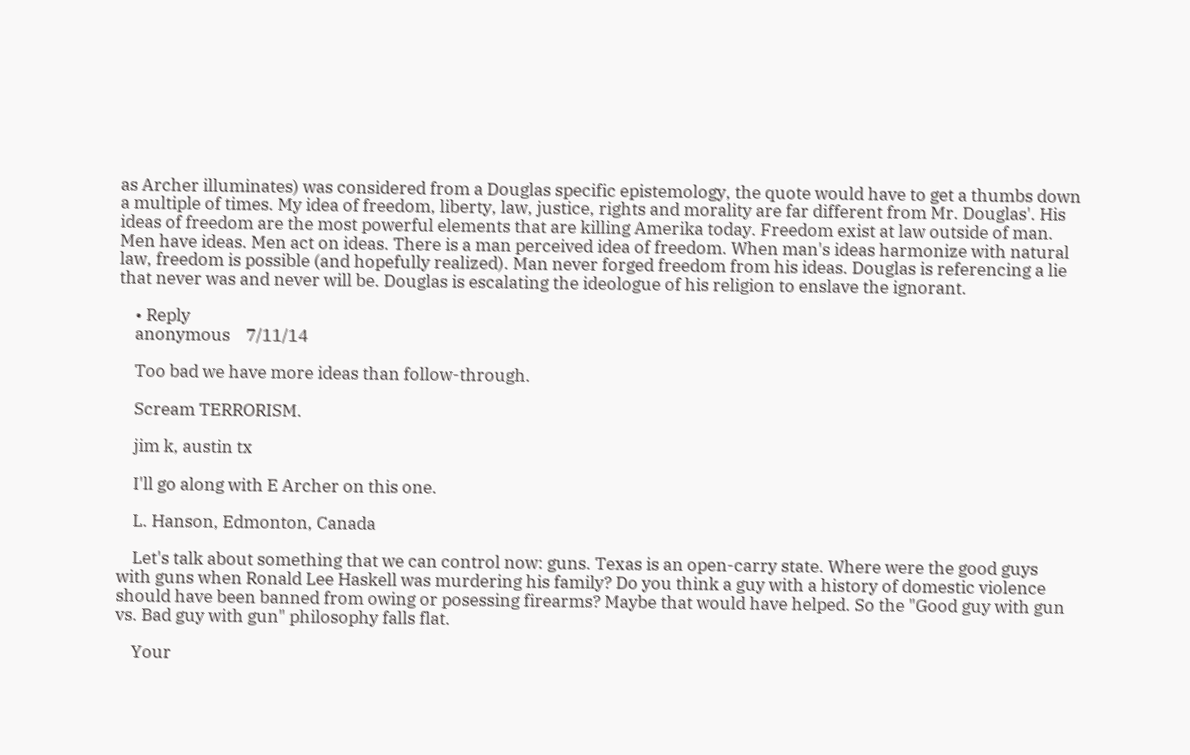as Archer illuminates) was considered from a Douglas specific epistemology, the quote would have to get a thumbs down a multiple of times. My idea of freedom, liberty, law, justice, rights and morality are far different from Mr. Douglas'. His ideas of freedom are the most powerful elements that are killing Amerika today. Freedom exist at law outside of man. Men have ideas. Men act on ideas. There is a man perceived idea of freedom. When man's ideas harmonize with natural law, freedom is possible (and hopefully realized). Man never forged freedom from his ideas. Douglas is referencing a lie that never was and never will be. Douglas is escalating the ideologue of his religion to enslave the ignorant.

    • Reply
    anonymous    7/11/14

    Too bad we have more ideas than follow-through.

    Scream TERRORISM.

    jim k, austin tx

    I'll go along with E Archer on this one.

    L. Hanson, Edmonton, Canada

    Let's talk about something that we can control now: guns. Texas is an open-carry state. Where were the good guys with guns when Ronald Lee Haskell was murdering his family? Do you think a guy with a history of domestic violence should have been banned from owing or posessing firearms? Maybe that would have helped. So the "Good guy with gun vs. Bad guy with gun" philosophy falls flat.

    Your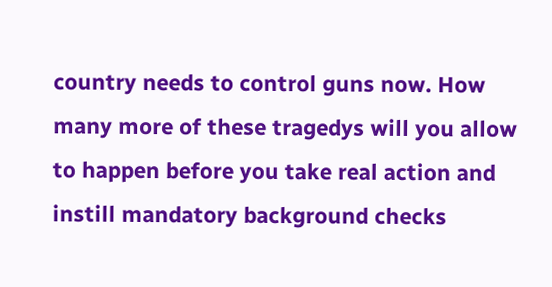country needs to control guns now. How many more of these tragedys will you allow to happen before you take real action and instill mandatory background checks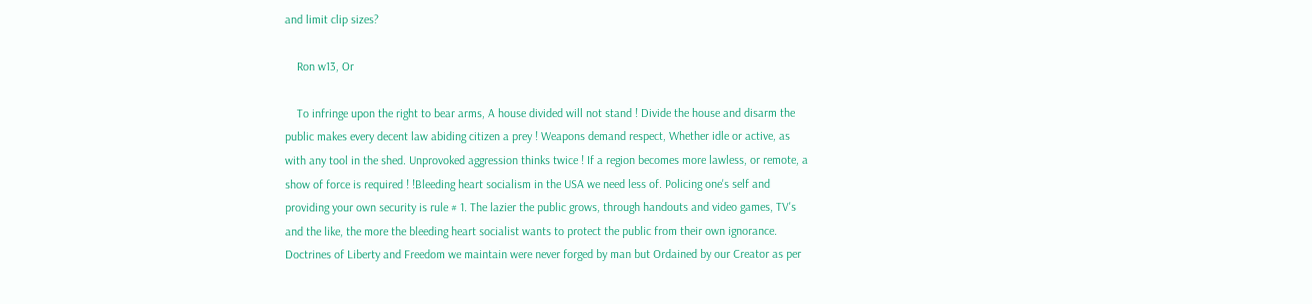and limit clip sizes?

    Ron w13, Or

    To infringe upon the right to bear arms, A house divided will not stand ! Divide the house and disarm the public makes every decent law abiding citizen a prey ! Weapons demand respect, Whether idle or active, as with any tool in the shed. Unprovoked aggression thinks twice ! If a region becomes more lawless, or remote, a show of force is required ! !Bleeding heart socialism in the USA we need less of. Policing one's self and providing your own security is rule # 1. The lazier the public grows, through handouts and video games, TV's and the like, the more the bleeding heart socialist wants to protect the public from their own ignorance. Doctrines of Liberty and Freedom we maintain were never forged by man but Ordained by our Creator as per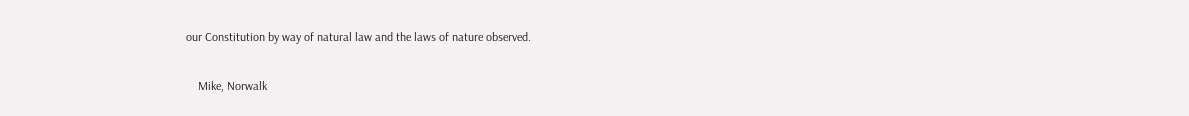our Constitution by way of natural law and the laws of nature observed.

    Mike, Norwalk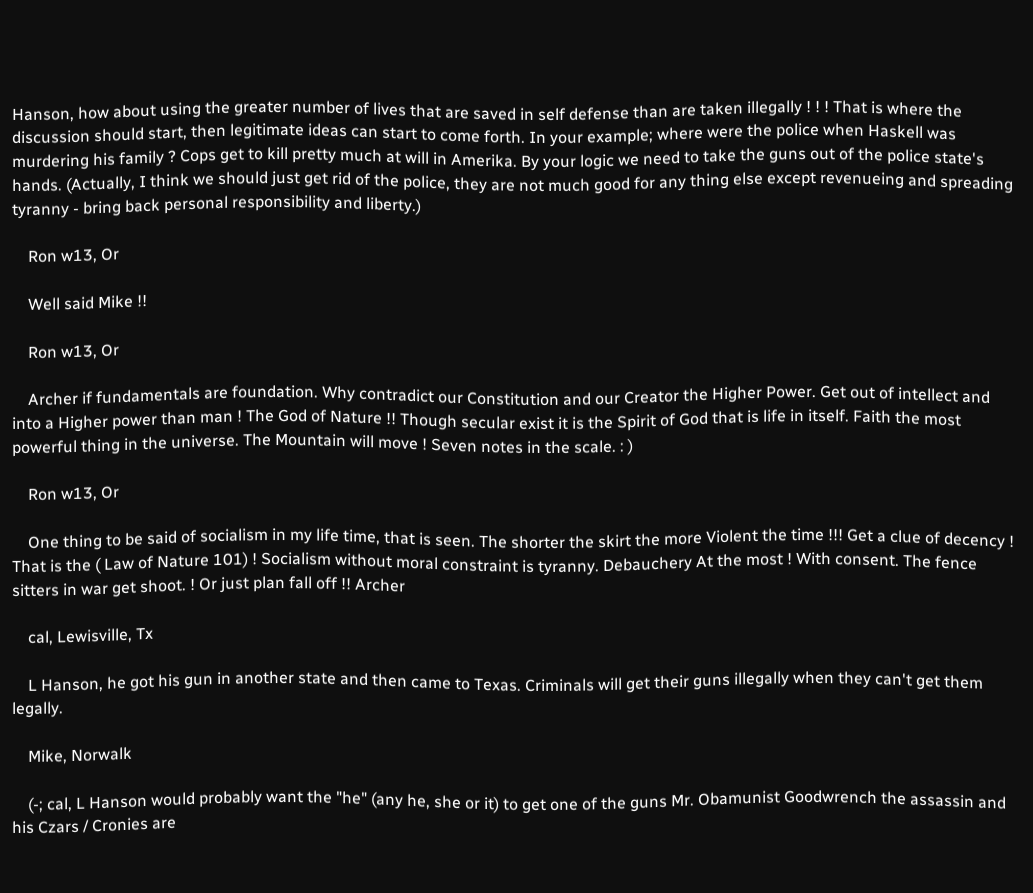Hanson, how about using the greater number of lives that are saved in self defense than are taken illegally ! ! ! That is where the discussion should start, then legitimate ideas can start to come forth. In your example; where were the police when Haskell was murdering his family ? Cops get to kill pretty much at will in Amerika. By your logic we need to take the guns out of the police state's hands. (Actually, I think we should just get rid of the police, they are not much good for any thing else except revenueing and spreading tyranny - bring back personal responsibility and liberty.)

    Ron w13, Or

    Well said Mike !!

    Ron w13, Or

    Archer if fundamentals are foundation. Why contradict our Constitution and our Creator the Higher Power. Get out of intellect and into a Higher power than man ! The God of Nature !! Though secular exist it is the Spirit of God that is life in itself. Faith the most powerful thing in the universe. The Mountain will move ! Seven notes in the scale. : )

    Ron w13, Or

    One thing to be said of socialism in my life time, that is seen. The shorter the skirt the more Violent the time !!! Get a clue of decency ! That is the ( Law of Nature 101) ! Socialism without moral constraint is tyranny. Debauchery At the most ! With consent. The fence sitters in war get shoot. ! Or just plan fall off !! Archer

    cal, Lewisville, Tx

    L Hanson, he got his gun in another state and then came to Texas. Criminals will get their guns illegally when they can't get them legally.

    Mike, Norwalk

    (-; cal, L Hanson would probably want the "he" (any he, she or it) to get one of the guns Mr. Obamunist Goodwrench the assassin and his Czars / Cronies are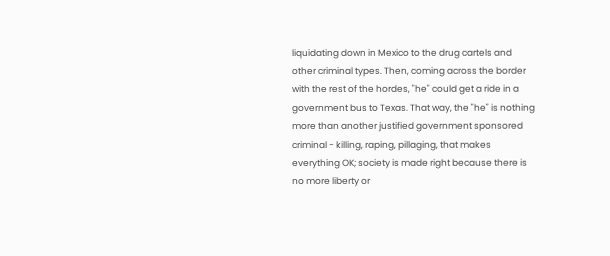liquidating down in Mexico to the drug cartels and other criminal types. Then, coming across the border with the rest of the hordes, "he" could get a ride in a government bus to Texas. That way, the "he" is nothing more than another justified government sponsored criminal - killing, raping, pillaging, that makes everything OK; society is made right because there is no more liberty or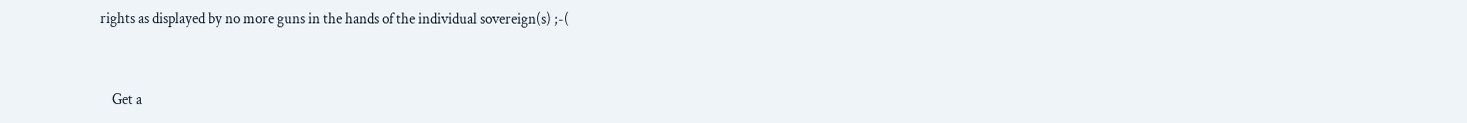rights as displayed by no more guns in the hands of the individual sovereign(s) ;-(


    Get a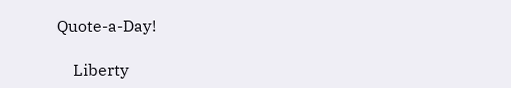Quote-a-Day!

    Liberty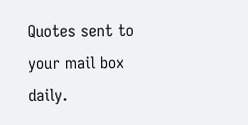Quotes sent to your mail box daily.